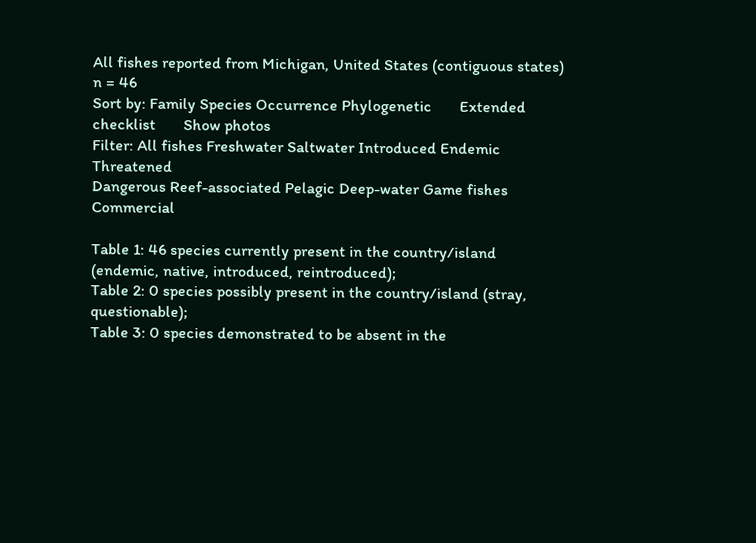All fishes reported from Michigan, United States (contiguous states)
n = 46
Sort by: Family Species Occurrence Phylogenetic       Extended checklist       Show photos
Filter: All fishes Freshwater Saltwater Introduced Endemic Threatened
Dangerous Reef-associated Pelagic Deep-water Game fishes Commercial

Table 1: 46 species currently present in the country/island (endemic, native, introduced, reintroduced);
Table 2: 0 species possibly present in the country/island (stray, questionable);
Table 3: 0 species demonstrated to be absent in the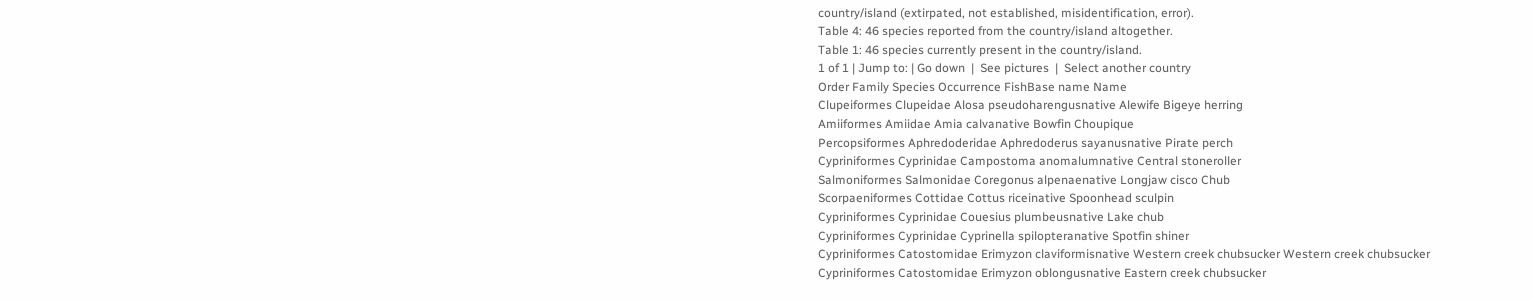country/island (extirpated, not established, misidentification, error).
Table 4: 46 species reported from the country/island altogether.
Table 1: 46 species currently present in the country/island.
1 of 1 | Jump to: | Go down  |  See pictures  |  Select another country
Order Family Species Occurrence FishBase name Name
Clupeiformes Clupeidae Alosa pseudoharengusnative Alewife Bigeye herring
Amiiformes Amiidae Amia calvanative Bowfin Choupique
Percopsiformes Aphredoderidae Aphredoderus sayanusnative Pirate perch
Cypriniformes Cyprinidae Campostoma anomalumnative Central stoneroller
Salmoniformes Salmonidae Coregonus alpenaenative Longjaw cisco Chub
Scorpaeniformes Cottidae Cottus riceinative Spoonhead sculpin
Cypriniformes Cyprinidae Couesius plumbeusnative Lake chub
Cypriniformes Cyprinidae Cyprinella spilopteranative Spotfin shiner
Cypriniformes Catostomidae Erimyzon claviformisnative Western creek chubsucker Western creek chubsucker
Cypriniformes Catostomidae Erimyzon oblongusnative Eastern creek chubsucker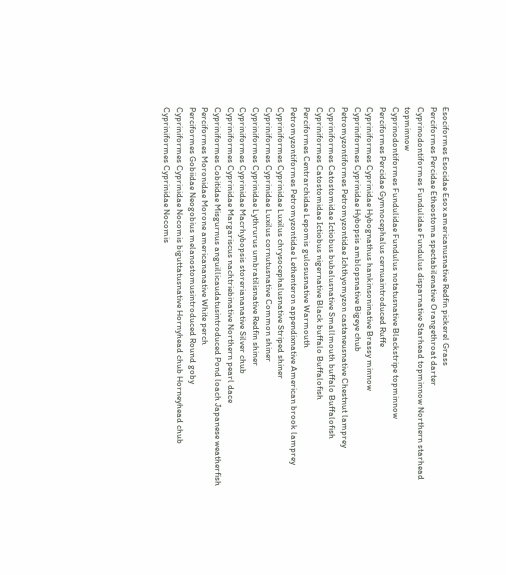Esociformes Esocidae Esox americanusnative Redfin pickerel Grass
Perciformes Percidae Etheostoma spectabilenative Orangethroat darter
Cyprinodontiformes Fundulidae Fundulus disparnative Starhead topminnow Northern starhead topminnow
Cyprinodontiformes Fundulidae Fundulus notatusnative Blackstripe topminnow
Perciformes Percidae Gymnocephalus cernuaintroduced Ruffe
Cypriniformes Cyprinidae Hybognathus hankinsoninative Brassy minnow
Cypriniformes Cyprinidae Hybopsis amblopsnative Bigeye chub
Petromyzontiformes Petromyzontidae Ichthyomyzon castaneusnative Chestnut lamprey
Cypriniformes Catostomidae Ictiobus bubalusnative Smallmouth buffalo Buffalofish
Cypriniformes Catostomidae Ictiobus nigernative Black buffalo Buffalofish
Perciformes Centrarchidae Lepomis gulosusnative Warmouth
Petromyzontiformes Petromyzontidae Lethenteron appendixnative American brook lamprey
Cypriniformes Cyprinidae Luxilus chrysocephalusnative Striped shiner
Cypriniformes Cyprinidae Luxilus cornutusnative Common shiner
Cypriniformes Cyprinidae Lythrurus umbratilisnative Redfin shiner
Cypriniformes Cyprinidae Macrhybopsis storeriananative Silver chub
Cypriniformes Cyprinidae Margariscus nachtriebinative Northern pearl dace
Cypriniformes Cobitidae Misgurnus anguillicaudatusintroduced Pond loach Japanese weatherfish
Perciformes Moronidae Morone americananative White perch
Perciformes Gobiidae Neogobius melanostomusintroduced Round goby
Cypriniformes Cyprinidae Nocomis biguttatusnative Hornyhead chub Horneyhead chub
Cypriniformes Cyprinidae Nocomis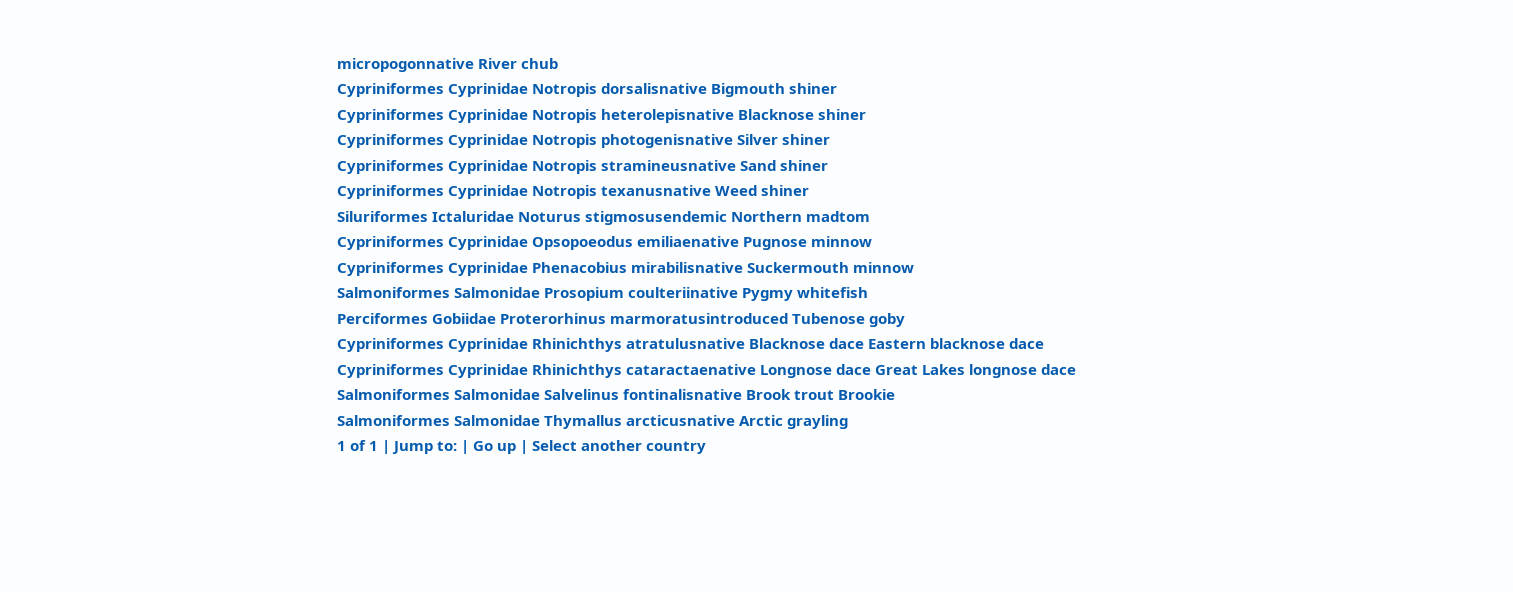micropogonnative River chub
Cypriniformes Cyprinidae Notropis dorsalisnative Bigmouth shiner
Cypriniformes Cyprinidae Notropis heterolepisnative Blacknose shiner
Cypriniformes Cyprinidae Notropis photogenisnative Silver shiner
Cypriniformes Cyprinidae Notropis stramineusnative Sand shiner
Cypriniformes Cyprinidae Notropis texanusnative Weed shiner
Siluriformes Ictaluridae Noturus stigmosusendemic Northern madtom
Cypriniformes Cyprinidae Opsopoeodus emiliaenative Pugnose minnow
Cypriniformes Cyprinidae Phenacobius mirabilisnative Suckermouth minnow
Salmoniformes Salmonidae Prosopium coulteriinative Pygmy whitefish
Perciformes Gobiidae Proterorhinus marmoratusintroduced Tubenose goby
Cypriniformes Cyprinidae Rhinichthys atratulusnative Blacknose dace Eastern blacknose dace
Cypriniformes Cyprinidae Rhinichthys cataractaenative Longnose dace Great Lakes longnose dace
Salmoniformes Salmonidae Salvelinus fontinalisnative Brook trout Brookie
Salmoniformes Salmonidae Thymallus arcticusnative Arctic grayling
1 of 1 | Jump to: | Go up | Select another country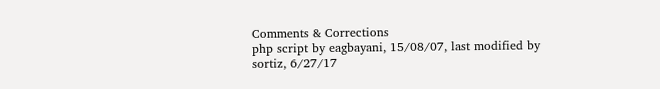Comments & Corrections
php script by eagbayani, 15/08/07, last modified by sortiz, 6/27/17